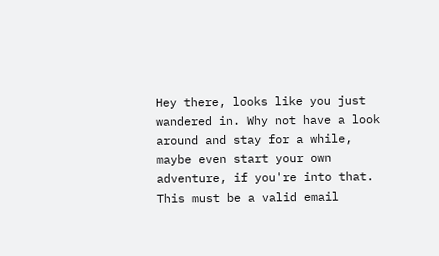Hey there, looks like you just wandered in. Why not have a look around and stay for a while, maybe even start your own adventure, if you're into that.
This must be a valid email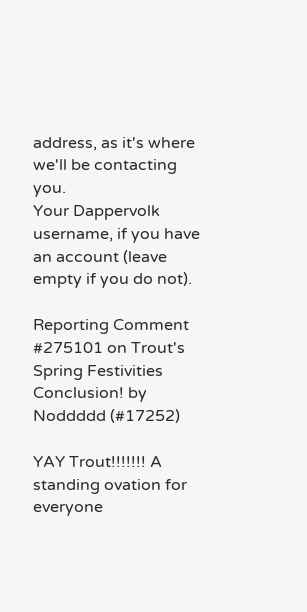address, as it's where we'll be contacting you.
Your Dappervolk username, if you have an account (leave empty if you do not).

Reporting Comment #275101 on Trout's Spring Festivities Conclusion! by Noddddd (#17252)

YAY Trout!!!!!!! A standing ovation for everyone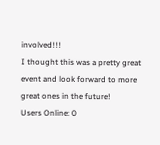involved!!!
I thought this was a pretty great event and look forward to more great ones in the future!
Users Online: 0